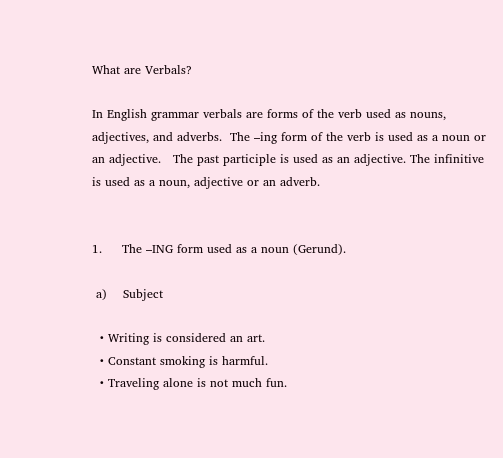What are Verbals?

In English grammar verbals are forms of the verb used as nouns, adjectives, and adverbs.  The –ing form of the verb is used as a noun or an adjective.   The past participle is used as an adjective. The infinitive is used as a noun, adjective or an adverb.


1.     The –ING form used as a noun (Gerund).

 a)    Subject

  • Writing is considered an art.
  • Constant smoking is harmful.
  • Traveling alone is not much fun.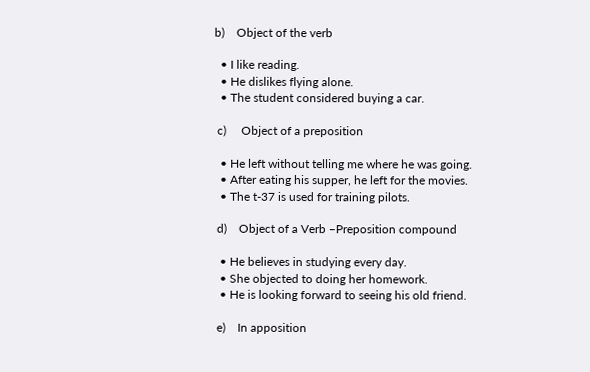b)    Object of the verb

  • I like reading.
  • He dislikes flying alone.
  • The student considered buying a car.

 c)     Object of a preposition

  • He left without telling me where he was going.
  • After eating his supper, he left for the movies.
  • The t-37 is used for training pilots.

 d)    Object of a Verb –Preposition compound

  • He believes in studying every day.
  • She objected to doing her homework.
  • He is looking forward to seeing his old friend.

 e)    In apposition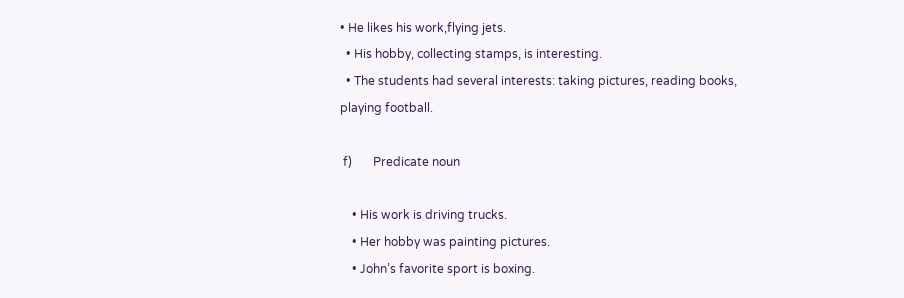• He likes his work,flying jets.
  • His hobby, collecting stamps, is interesting.
  • The students had several interests: taking pictures, reading books, playing football.

 f)       Predicate noun

    • His work is driving trucks.
    • Her hobby was painting pictures.
    • John’s favorite sport is boxing.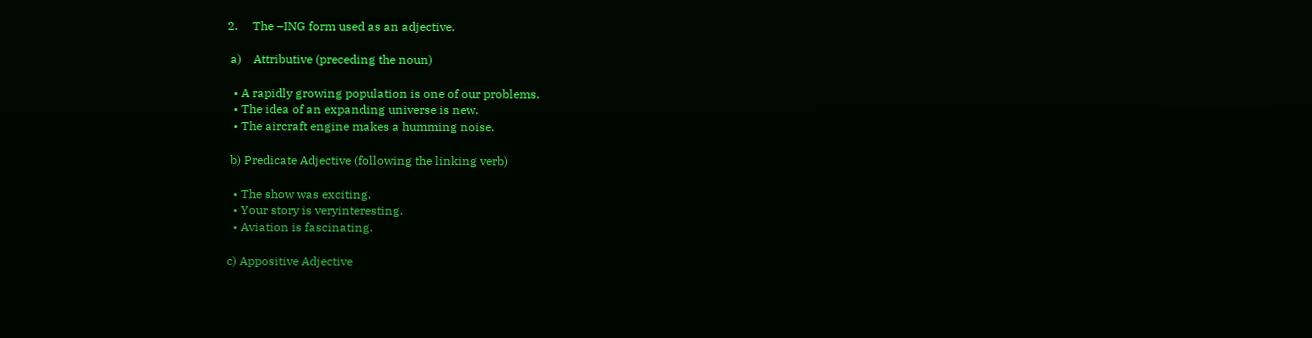2.     The –ING form used as an adjective.

 a)    Attributive (preceding the noun)

  • A rapidly growing population is one of our problems.
  • The idea of an expanding universe is new.
  • The aircraft engine makes a humming noise.

 b) Predicate Adjective (following the linking verb)

  • The show was exciting.
  • Your story is veryinteresting.
  • Aviation is fascinating.

c) Appositive Adjective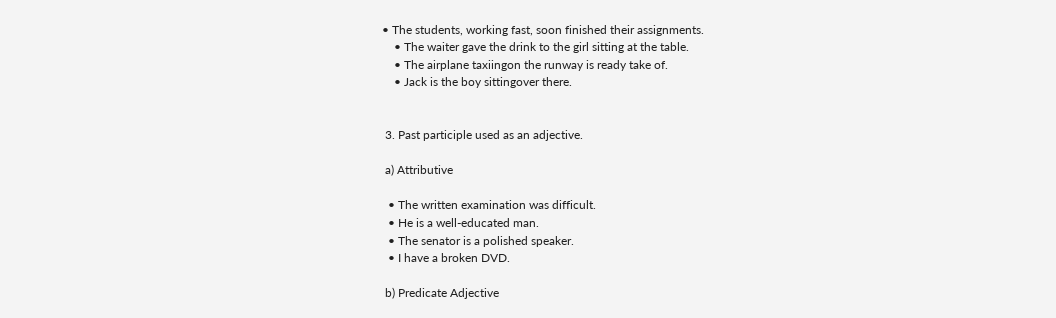• The students, working fast, soon finished their assignments.
    • The waiter gave the drink to the girl sitting at the table.
    • The airplane taxiingon the runway is ready take of.
    • Jack is the boy sittingover there.


 3. Past participle used as an adjective.

 a) Attributive

  • The written examination was difficult.
  • He is a well-educated man.
  • The senator is a polished speaker.
  • I have a broken DVD.

 b) Predicate Adjective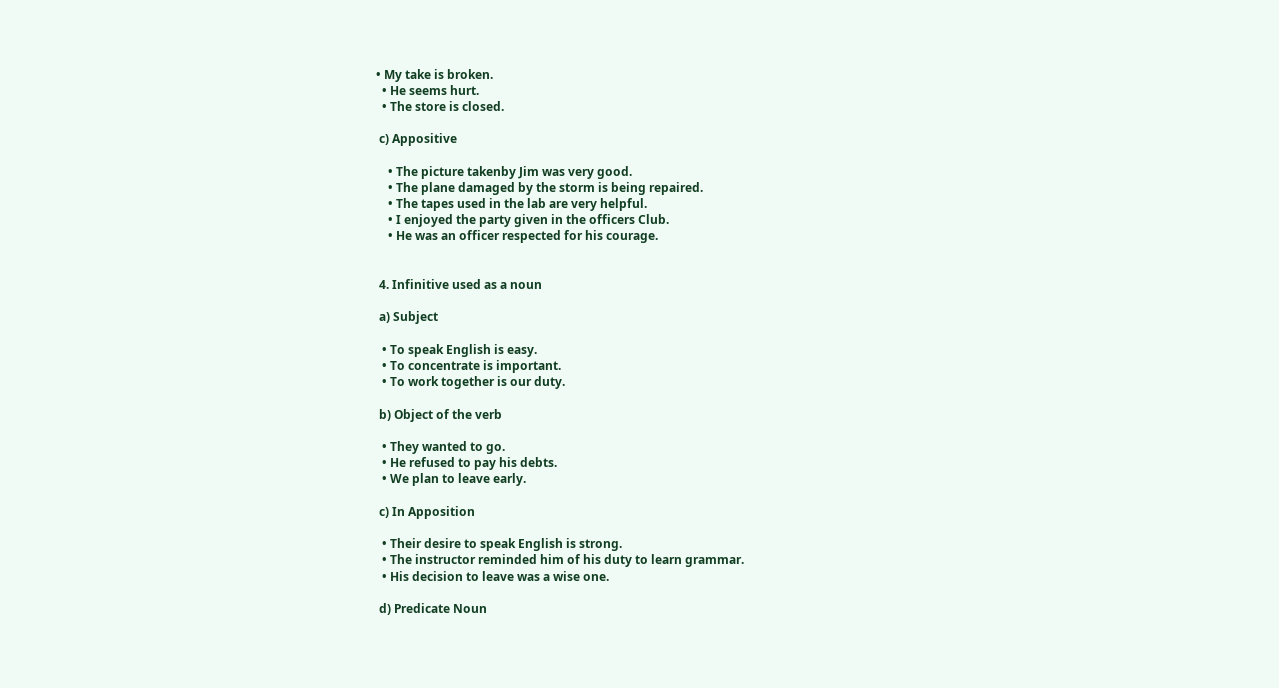• My take is broken.
  • He seems hurt.
  • The store is closed.

 c) Appositive

    • The picture takenby Jim was very good.
    • The plane damaged by the storm is being repaired.
    • The tapes used in the lab are very helpful.
    • I enjoyed the party given in the officers Club.
    • He was an officer respected for his courage.


 4. Infinitive used as a noun

 a) Subject

  • To speak English is easy.
  • To concentrate is important.
  • To work together is our duty.

 b) Object of the verb

  • They wanted to go.
  • He refused to pay his debts.
  • We plan to leave early.

 c) In Apposition

  • Their desire to speak English is strong.
  • The instructor reminded him of his duty to learn grammar.
  • His decision to leave was a wise one.

 d) Predicate Noun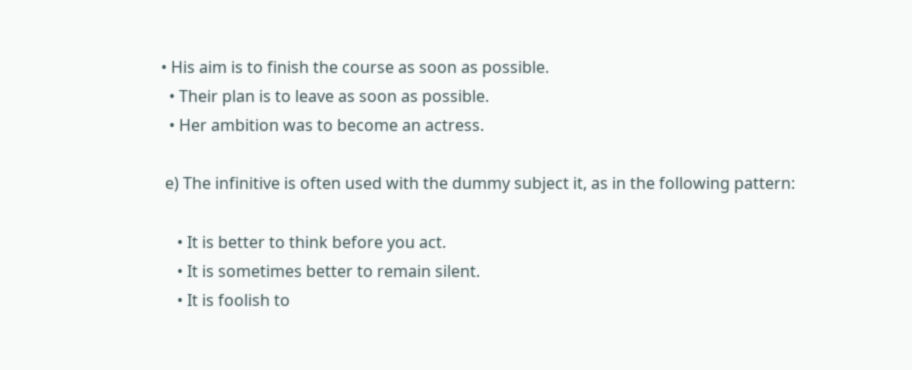• His aim is to finish the course as soon as possible.
  • Their plan is to leave as soon as possible.
  • Her ambition was to become an actress.

 e) The infinitive is often used with the dummy subject it, as in the following pattern:

    • It is better to think before you act.
    • It is sometimes better to remain silent.
    • It is foolish to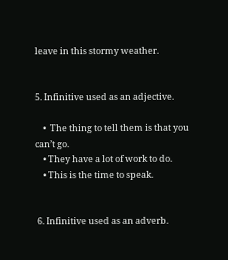leave in this stormy weather.


5. Infinitive used as an adjective.

    •  The thing to tell them is that you can’t go.
    • They have a lot of work to do.
    • This is the time to speak.


 6. Infinitive used as an adverb.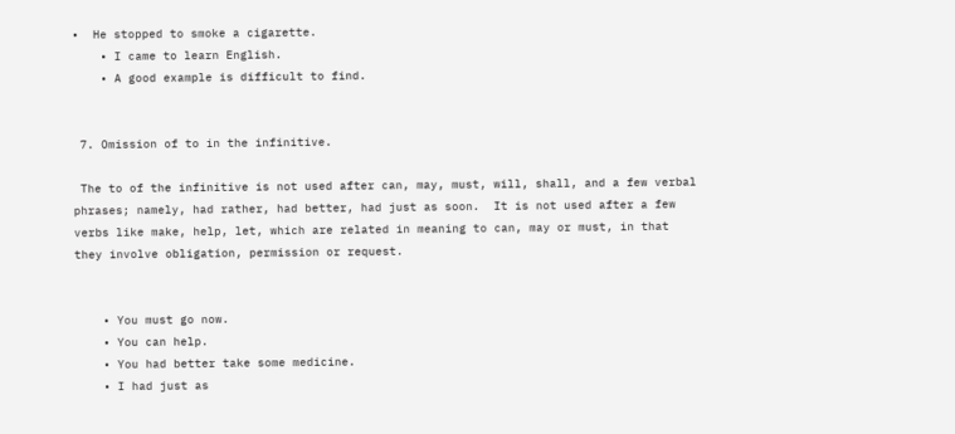•  He stopped to smoke a cigarette.
    • I came to learn English.
    • A good example is difficult to find.


 7. Omission of to in the infinitive.

 The to of the infinitive is not used after can, may, must, will, shall, and a few verbal phrases; namely, had rather, had better, had just as soon.  It is not used after a few verbs like make, help, let, which are related in meaning to can, may or must, in that they involve obligation, permission or request.


    • You must go now.
    • You can help.
    • You had better take some medicine.
    • I had just as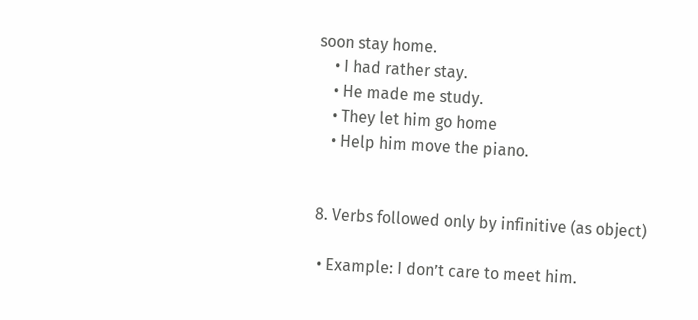soon stay home.
    • I had rather stay.
    • He made me study.
    • They let him go home
    • Help him move the piano.


 8. Verbs followed only by infinitive (as object)

  • Example: I don’t care to meet him.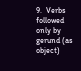9.  Verbs followed only by gerund (as object)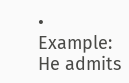• Example: He admits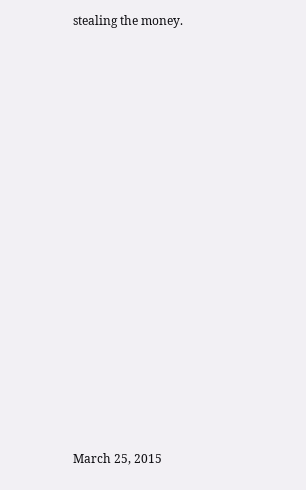stealing the money.
















March 25, 2015